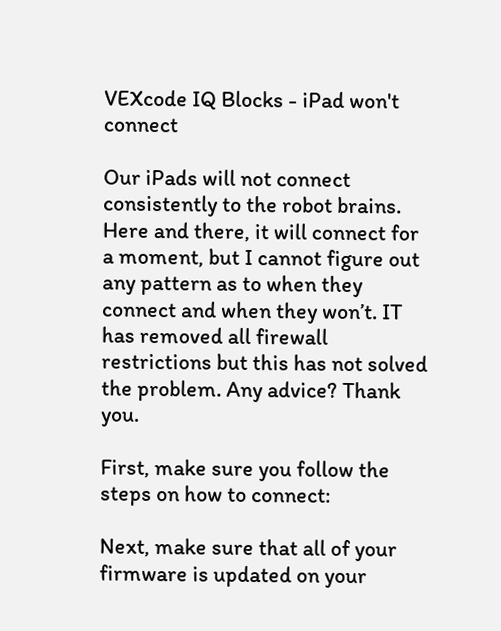VEXcode IQ Blocks - iPad won't connect

Our iPads will not connect consistently to the robot brains. Here and there, it will connect for a moment, but I cannot figure out any pattern as to when they connect and when they won’t. IT has removed all firewall restrictions but this has not solved the problem. Any advice? Thank you.

First, make sure you follow the steps on how to connect:

Next, make sure that all of your firmware is updated on your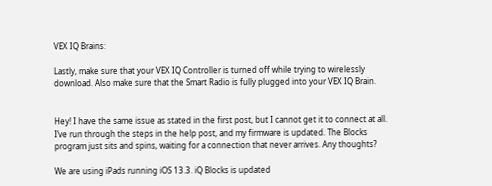VEX IQ Brains:

Lastly, make sure that your VEX IQ Controller is turned off while trying to wirelessly download. Also make sure that the Smart Radio is fully plugged into your VEX IQ Brain.


Hey! I have the same issue as stated in the first post, but I cannot get it to connect at all. I’ve run through the steps in the help post, and my firmware is updated. The Blocks program just sits and spins, waiting for a connection that never arrives. Any thoughts?

We are using iPads running iOS 13.3. iQ Blocks is updated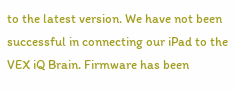to the latest version. We have not been successful in connecting our iPad to the VEX iQ Brain. Firmware has been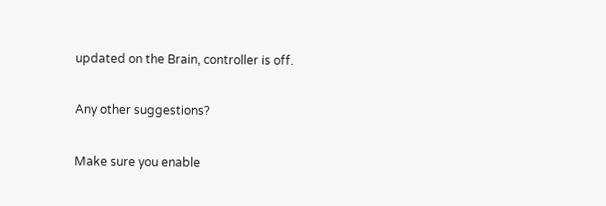updated on the Brain, controller is off.

Any other suggestions?

Make sure you enable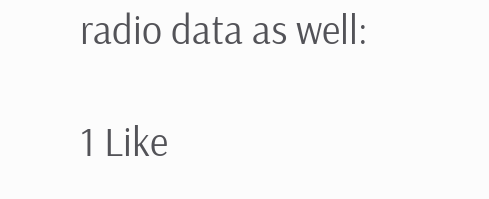radio data as well:

1 Like